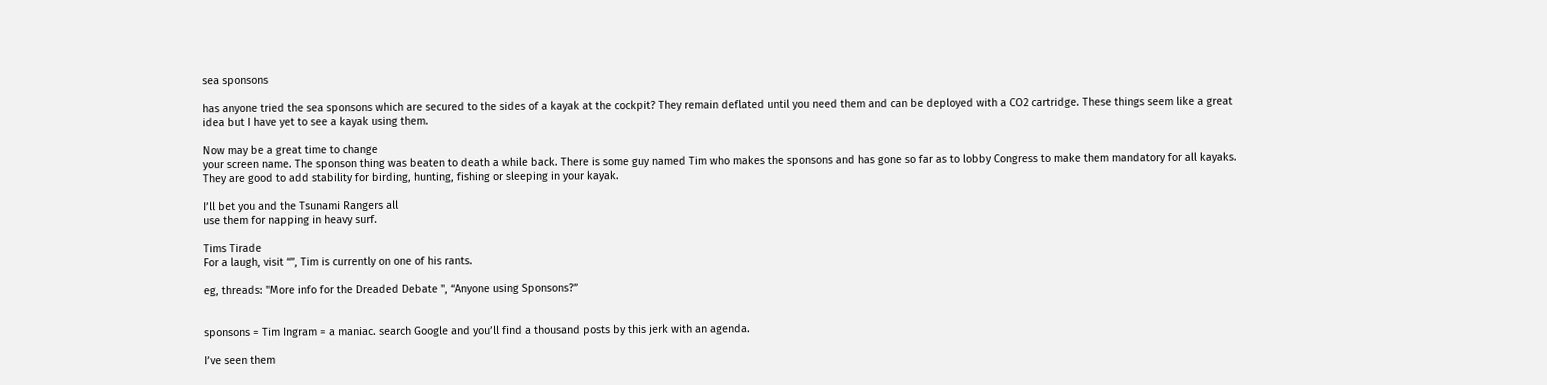sea sponsons

has anyone tried the sea sponsons which are secured to the sides of a kayak at the cockpit? They remain deflated until you need them and can be deployed with a CO2 cartridge. These things seem like a great idea but I have yet to see a kayak using them.

Now may be a great time to change
your screen name. The sponson thing was beaten to death a while back. There is some guy named Tim who makes the sponsons and has gone so far as to lobby Congress to make them mandatory for all kayaks. They are good to add stability for birding, hunting, fishing or sleeping in your kayak.

I’ll bet you and the Tsunami Rangers all
use them for napping in heavy surf.

Tims Tirade
For a laugh, visit “”, Tim is currently on one of his rants.

eg, threads: "More info for the Dreaded Debate ", “Anyone using Sponsons?”


sponsons = Tim Ingram = a maniac. search Google and you’ll find a thousand posts by this jerk with an agenda.

I’ve seen them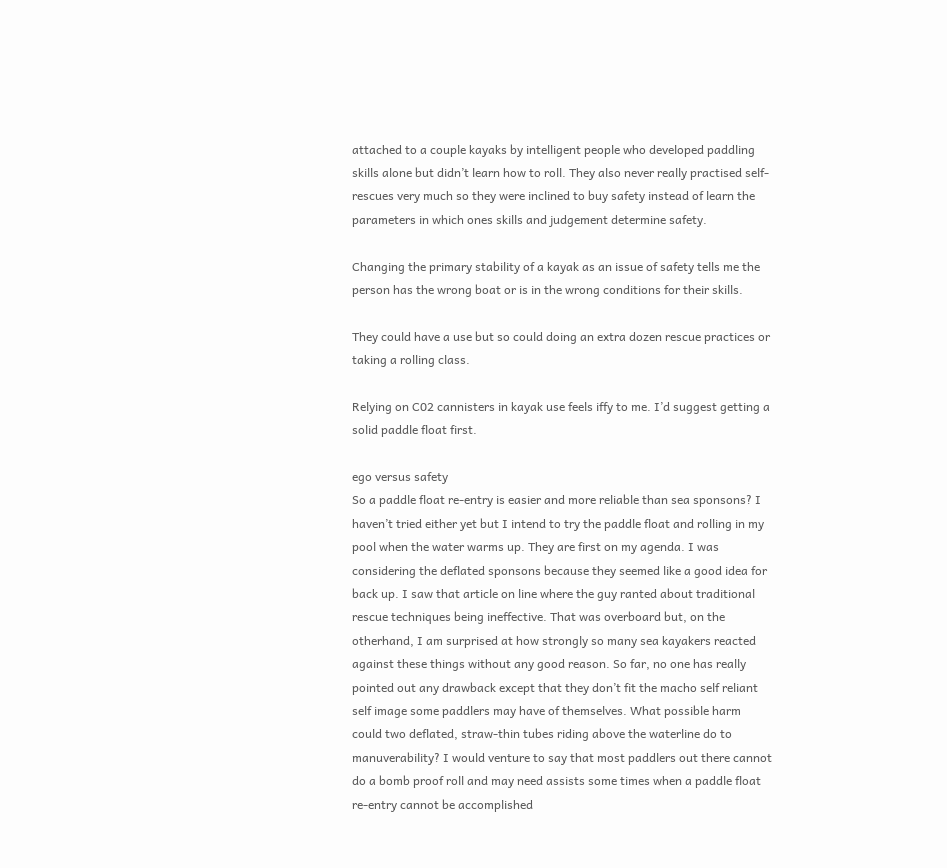attached to a couple kayaks by intelligent people who developed paddling skills alone but didn’t learn how to roll. They also never really practised self-rescues very much so they were inclined to buy safety instead of learn the parameters in which ones skills and judgement determine safety.

Changing the primary stability of a kayak as an issue of safety tells me the person has the wrong boat or is in the wrong conditions for their skills.

They could have a use but so could doing an extra dozen rescue practices or taking a rolling class.

Relying on C02 cannisters in kayak use feels iffy to me. I’d suggest getting a solid paddle float first.

ego versus safety
So a paddle float re-entry is easier and more reliable than sea sponsons? I haven’t tried either yet but I intend to try the paddle float and rolling in my pool when the water warms up. They are first on my agenda. I was considering the deflated sponsons because they seemed like a good idea for back up. I saw that article on line where the guy ranted about traditional rescue techniques being ineffective. That was overboard but, on the otherhand, I am surprised at how strongly so many sea kayakers reacted against these things without any good reason. So far, no one has really pointed out any drawback except that they don’t fit the macho self reliant self image some paddlers may have of themselves. What possible harm could two deflated, straw-thin tubes riding above the waterline do to manuverability? I would venture to say that most paddlers out there cannot do a bomb proof roll and may need assists some times when a paddle float re-entry cannot be accomplished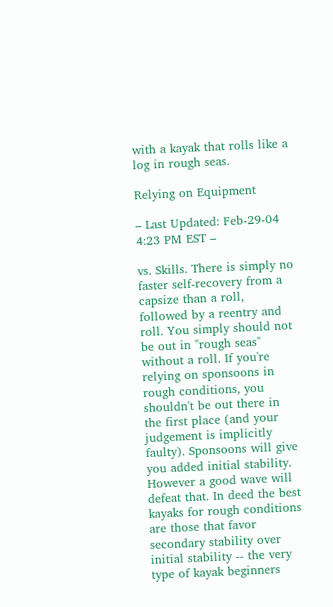with a kayak that rolls like a log in rough seas.

Relying on Equipment

– Last Updated: Feb-29-04 4:23 PM EST –

vs. Skills. There is simply no faster self-recovery from a capsize than a roll, followed by a reentry and roll. You simply should not be out in "rough seas" without a roll. If you're relying on sponsoons in rough conditions, you shouldn't be out there in the first place (and your judgement is implicitly faulty). Sponsoons will give you added initial stability. However a good wave will defeat that. In deed the best kayaks for rough conditions are those that favor secondary stability over initial stability -- the very type of kayak beginners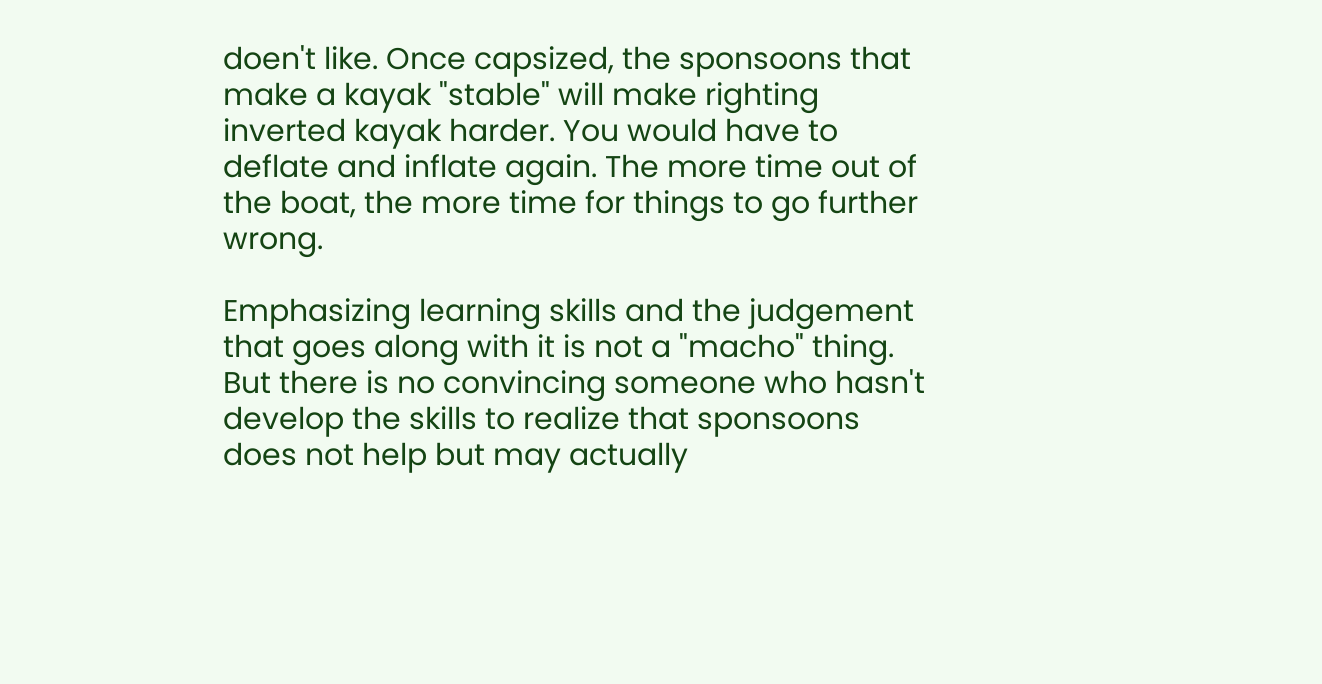doen't like. Once capsized, the sponsoons that make a kayak "stable" will make righting inverted kayak harder. You would have to deflate and inflate again. The more time out of the boat, the more time for things to go further wrong.

Emphasizing learning skills and the judgement that goes along with it is not a "macho" thing. But there is no convincing someone who hasn't develop the skills to realize that sponsoons does not help but may actually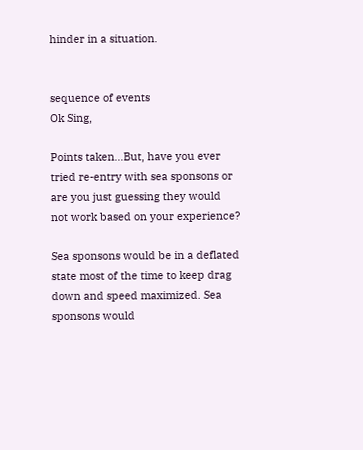hinder in a situation.


sequence of events
Ok Sing,

Points taken…But, have you ever tried re-entry with sea sponsons or are you just guessing they would not work based on your experience?

Sea sponsons would be in a deflated state most of the time to keep drag down and speed maximized. Sea sponsons would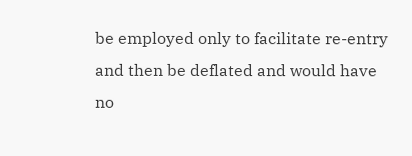be employed only to facilitate re-entry and then be deflated and would have no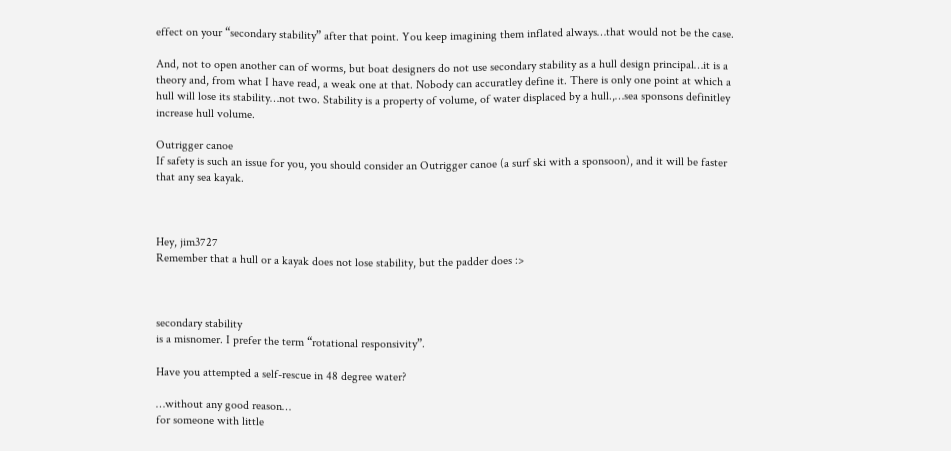effect on your “secondary stability” after that point. You keep imagining them inflated always…that would not be the case.

And, not to open another can of worms, but boat designers do not use secondary stability as a hull design principal…it is a theory and, from what I have read, a weak one at that. Nobody can accuratley define it. There is only one point at which a hull will lose its stability…not two. Stability is a property of volume, of water displaced by a hull.,…sea sponsons definitley increase hull volume.

Outrigger canoe
If safety is such an issue for you, you should consider an Outrigger canoe (a surf ski with a sponsoon), and it will be faster that any sea kayak.



Hey, jim3727
Remember that a hull or a kayak does not lose stability, but the padder does :>



secondary stability
is a misnomer. I prefer the term “rotational responsivity”.

Have you attempted a self-rescue in 48 degree water?

…without any good reason…
for someone with little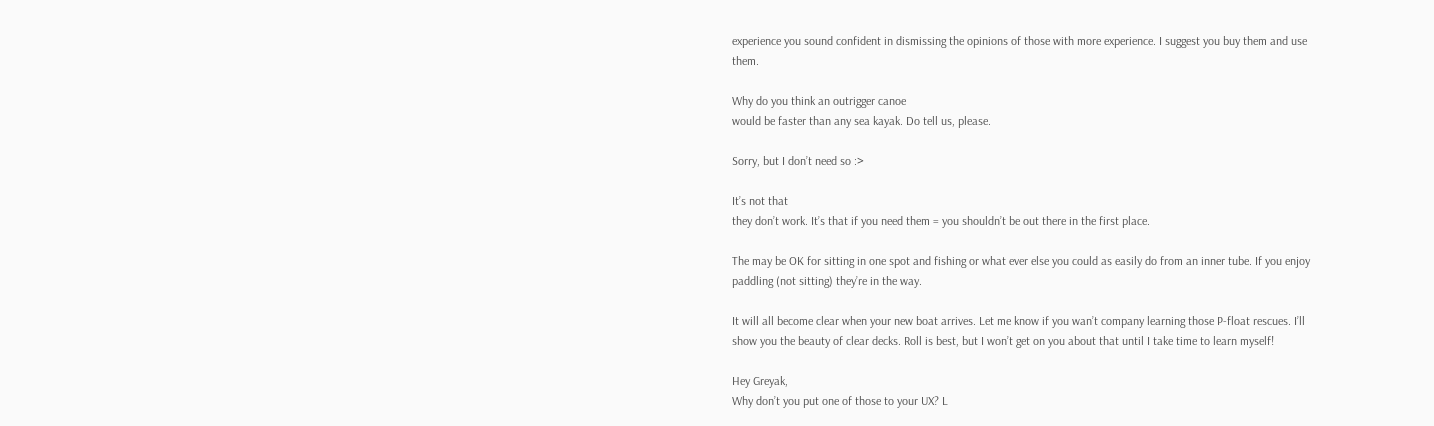experience you sound confident in dismissing the opinions of those with more experience. I suggest you buy them and use them.

Why do you think an outrigger canoe
would be faster than any sea kayak. Do tell us, please.

Sorry, but I don’t need so :>

It’s not that
they don’t work. It’s that if you need them = you shouldn’t be out there in the first place.

The may be OK for sitting in one spot and fishing or what ever else you could as easily do from an inner tube. If you enjoy paddling (not sitting) they’re in the way.

It will all become clear when your new boat arrives. Let me know if you wan’t company learning those P-float rescues. I’ll show you the beauty of clear decks. Roll is best, but I won’t get on you about that until I take time to learn myself!

Hey Greyak,
Why don’t you put one of those to your UX? L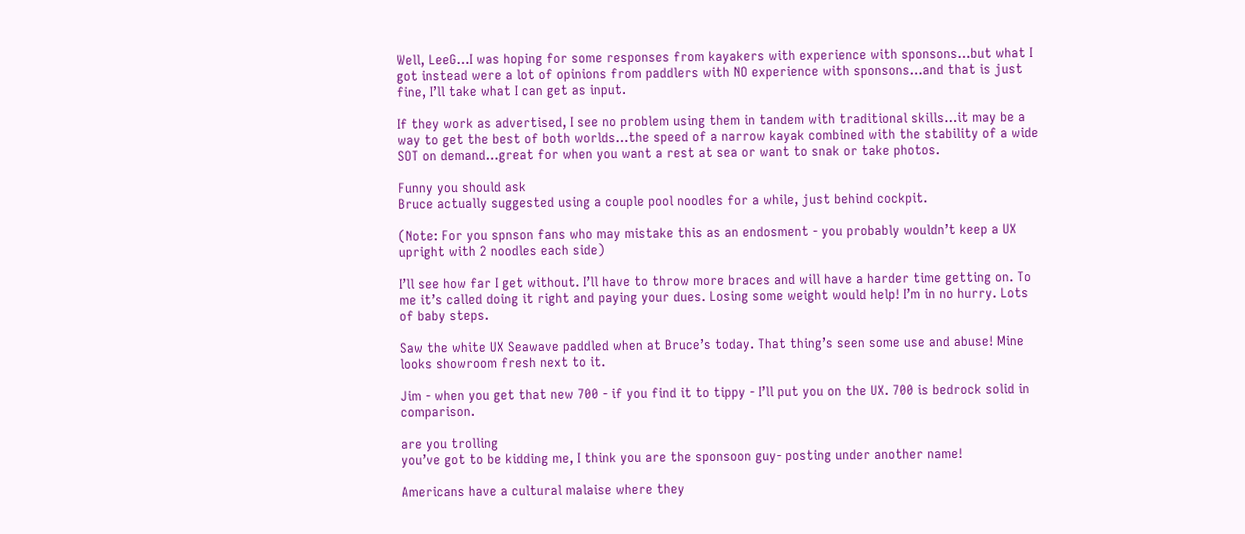Well, LeeG…I was hoping for some responses from kayakers with experience with sponsons…but what I got instead were a lot of opinions from paddlers with NO experience with sponsons…and that is just fine, I’ll take what I can get as input.

If they work as advertised, I see no problem using them in tandem with traditional skills…it may be a way to get the best of both worlds…the speed of a narrow kayak combined with the stability of a wide SOT on demand…great for when you want a rest at sea or want to snak or take photos.

Funny you should ask
Bruce actually suggested using a couple pool noodles for a while, just behind cockpit.

(Note: For you spnson fans who may mistake this as an endosment - you probably wouldn’t keep a UX upright with 2 noodles each side)

I’ll see how far I get without. I’ll have to throw more braces and will have a harder time getting on. To me it’s called doing it right and paying your dues. Losing some weight would help! I’m in no hurry. Lots of baby steps.

Saw the white UX Seawave paddled when at Bruce’s today. That thing’s seen some use and abuse! Mine looks showroom fresh next to it.

Jim - when you get that new 700 - if you find it to tippy - I’ll put you on the UX. 700 is bedrock solid in comparison.

are you trolling
you’ve got to be kidding me, I think you are the sponsoon guy- posting under another name!

Americans have a cultural malaise where they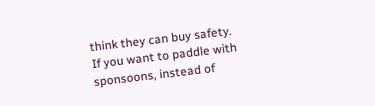think they can buy safety. If you want to paddle with sponsoons, instead of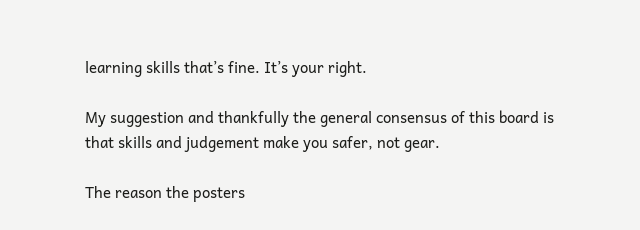learning skills that’s fine. It’s your right.

My suggestion and thankfully the general consensus of this board is that skills and judgement make you safer, not gear.

The reason the posters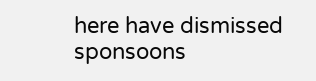here have dismissed sponsoons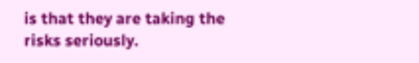is that they are taking the risks seriously.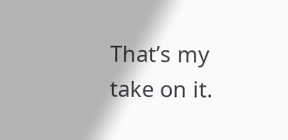That’s my take on it.